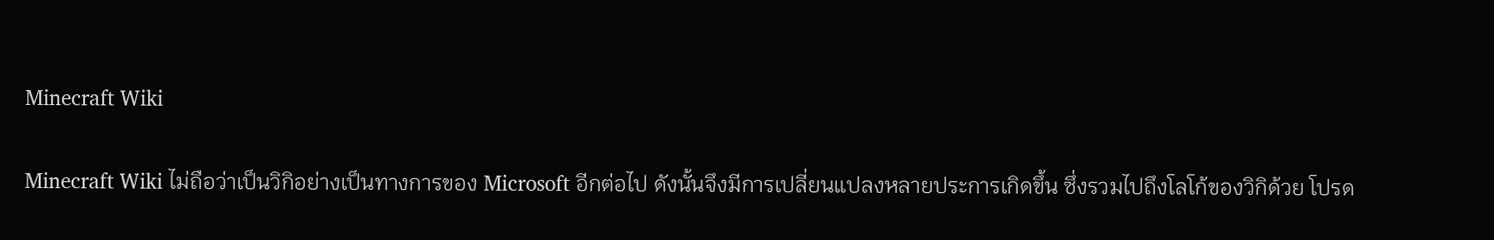Minecraft Wiki

Minecraft Wiki ไม่ถือว่าเป็นวิกิอย่างเป็นทางการของ Microsoft อีกต่อไป ดังนั้นจึงมีการเปลี่ยนแปลงหลายประการเกิดขึ้น ซึ่งรวมไปถึงโลโก้ของวิกิด้วย โปรด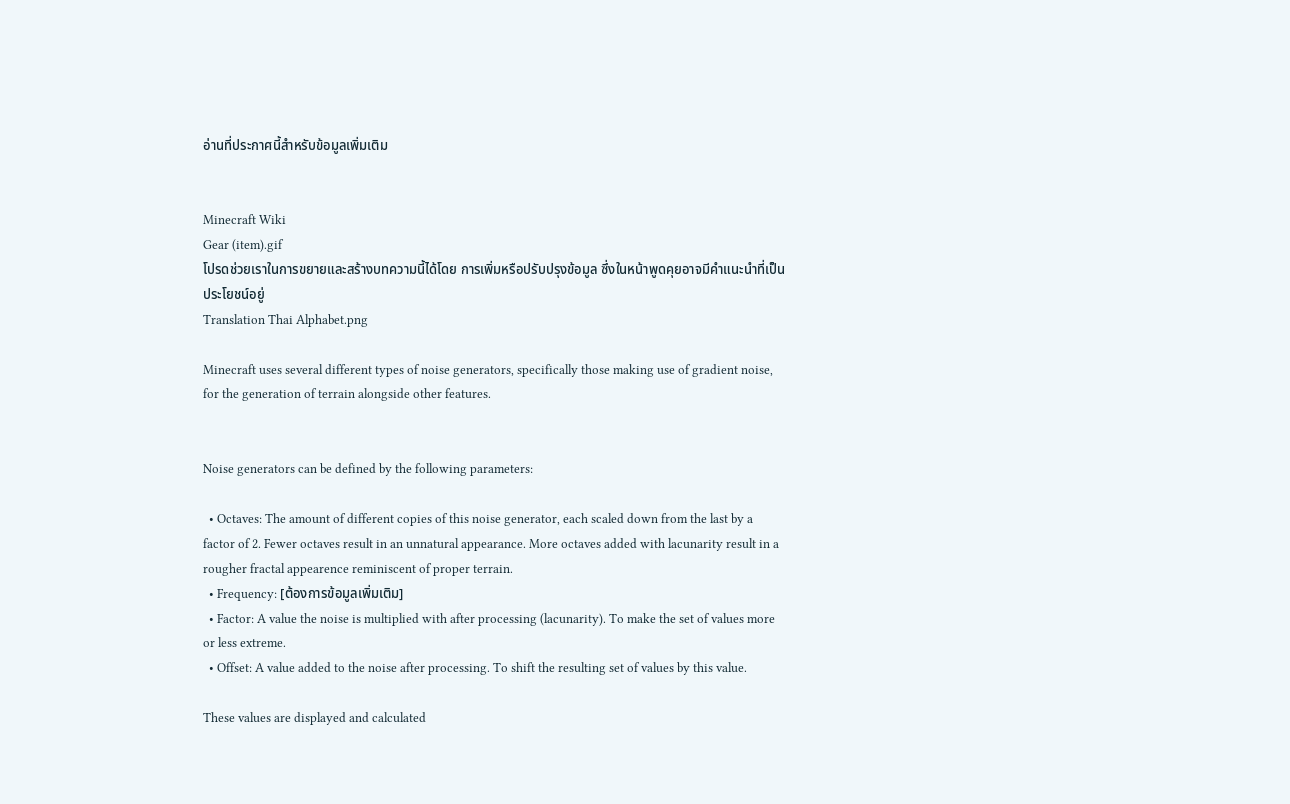อ่านที่ประกาศนี้สำหรับข้อมูลเพิ่มเติม


Minecraft Wiki
Gear (item).gif
โปรดช่วยเราในการขยายและสร้างบทความนี้ได้โดย การเพิ่มหรือปรับปรุงข้อมูล ซึ่งในหน้าพูดคุยอาจมีคำแนะนำที่เป็นประโยชน์อยู่
Translation Thai Alphabet.png

Minecraft uses several different types of noise generators, specifically those making use of gradient noise, for the generation of terrain alongside other features.


Noise generators can be defined by the following parameters:

  • Octaves: The amount of different copies of this noise generator, each scaled down from the last by a factor of 2. Fewer octaves result in an unnatural appearance. More octaves added with lacunarity result in a rougher fractal appearence reminiscent of proper terrain.
  • Frequency: [ต้องการข้อมูลเพิ่มเติม]
  • Factor: A value the noise is multiplied with after processing (lacunarity). To make the set of values more or less extreme.
  • Offset: A value added to the noise after processing. To shift the resulting set of values by this value.

These values are displayed and calculated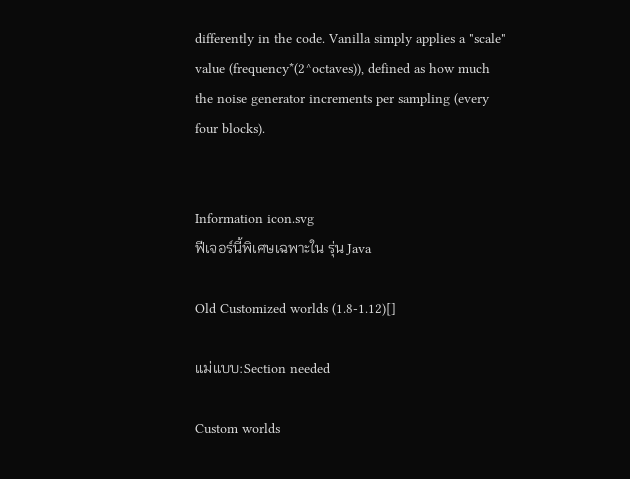differently in the code. Vanilla simply applies a "scale" value (frequency*(2^octaves)), defined as how much the noise generator increments per sampling (every four blocks).


Information icon.svg
ฟีเจอร์นี้พิเศษเฉพาะใน รุ่น Java

Old Customized worlds (1.8-1.12)[]

แม่แบบ:Section needed

Custom worlds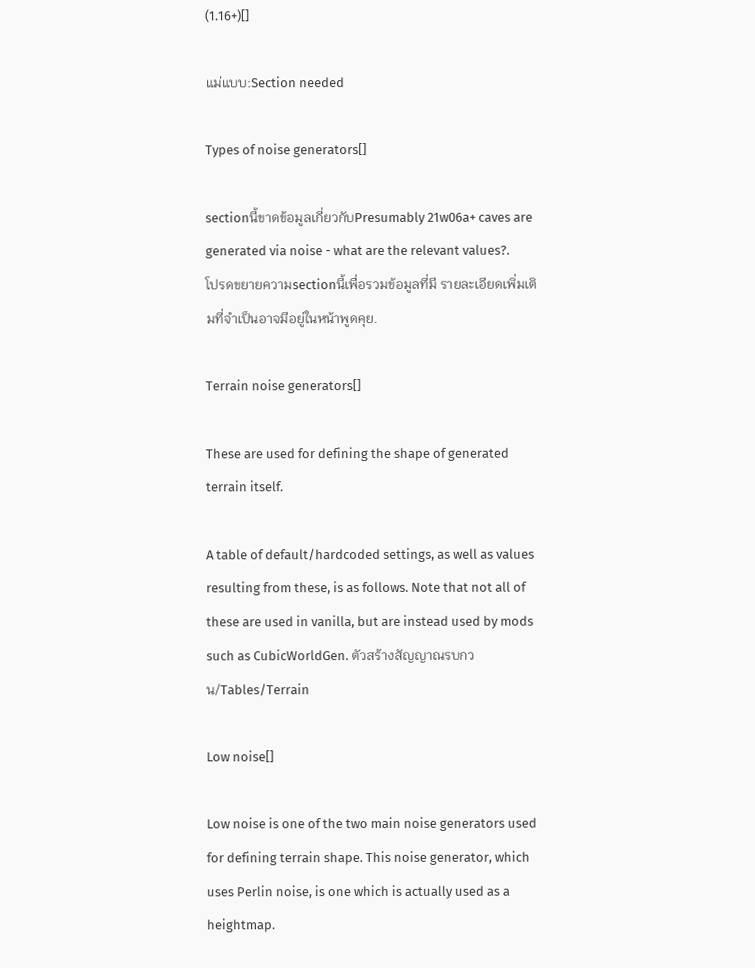(1.16+)[]

แม่แบบ:Section needed

Types of noise generators[]

sectionนี้ขาดข้อมูลเกี่ยวกับPresumably 21w06a+ caves are generated via noise - what are the relevant values?.
โปรดขยายความsectionนี้เพื่อรวมข้อมูลที่มี รายละเอียดเพิ่มเติมที่จำเป็นอาจมีอยู่ในหน้าพูดคุย.

Terrain noise generators[]

These are used for defining the shape of generated terrain itself.

A table of default/hardcoded settings, as well as values resulting from these, is as follows. Note that not all of these are used in vanilla, but are instead used by mods such as CubicWorldGen. ตัวสร้างสัญญาณรบกวน/Tables/Terrain

Low noise[]

Low noise is one of the two main noise generators used for defining terrain shape. This noise generator, which uses Perlin noise, is one which is actually used as a heightmap.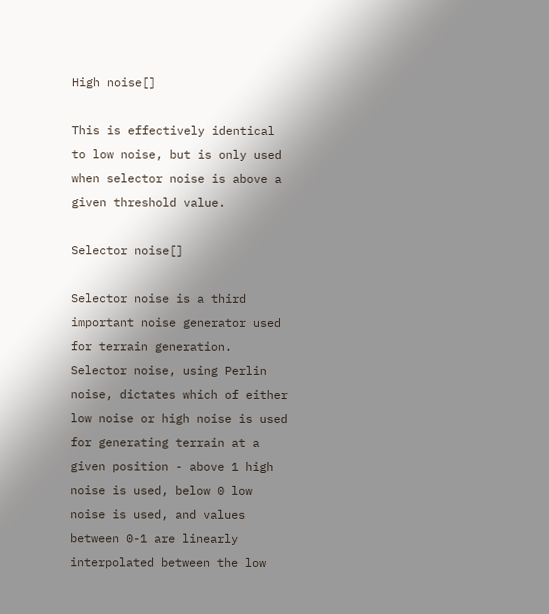High noise[]

This is effectively identical to low noise, but is only used when selector noise is above a given threshold value.

Selector noise[]

Selector noise is a third important noise generator used for terrain generation. Selector noise, using Perlin noise, dictates which of either low noise or high noise is used for generating terrain at a given position - above 1 high noise is used, below 0 low noise is used, and values between 0-1 are linearly interpolated between the low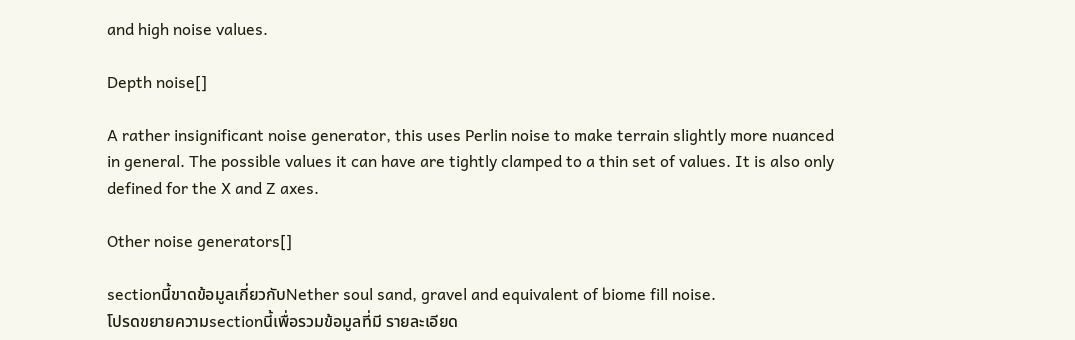and high noise values.

Depth noise[]

A rather insignificant noise generator, this uses Perlin noise to make terrain slightly more nuanced in general. The possible values it can have are tightly clamped to a thin set of values. It is also only defined for the X and Z axes.

Other noise generators[]

sectionนี้ขาดข้อมูลเกี่ยวกับNether soul sand, gravel and equivalent of biome fill noise.
โปรดขยายความsectionนี้เพื่อรวมข้อมูลที่มี รายละเอียด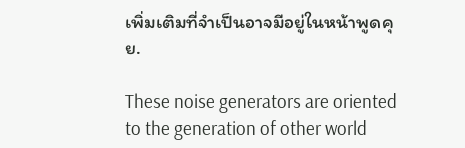เพิ่มเติมที่จำเป็นอาจมีอยู่ในหน้าพูดคุย.

These noise generators are oriented to the generation of other world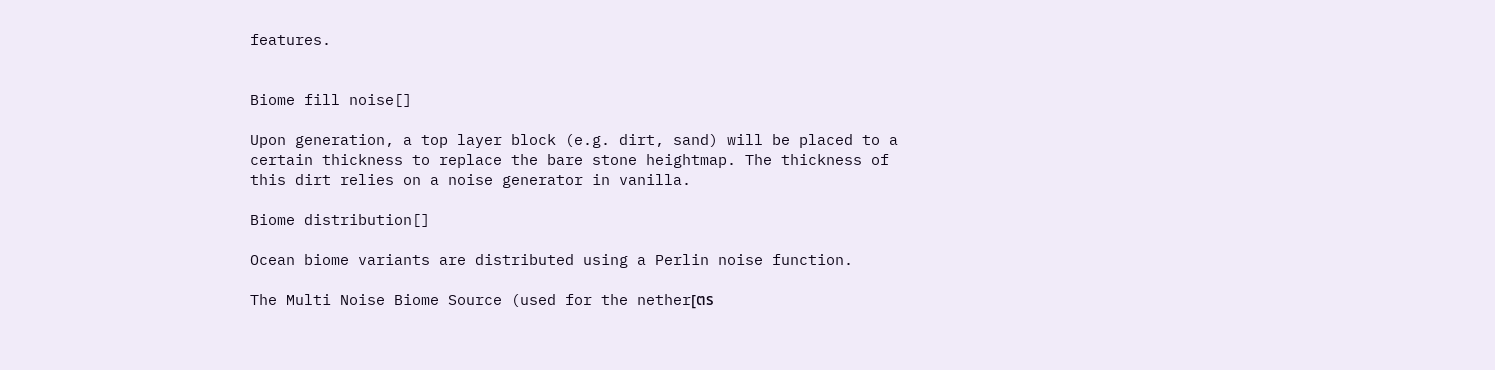features.


Biome fill noise[]

Upon generation, a top layer block (e.g. dirt, sand) will be placed to a certain thickness to replace the bare stone heightmap. The thickness of this dirt relies on a noise generator in vanilla.

Biome distribution[]

Ocean biome variants are distributed using a Perlin noise function.

The Multi Noise Biome Source (used for the nether[ตร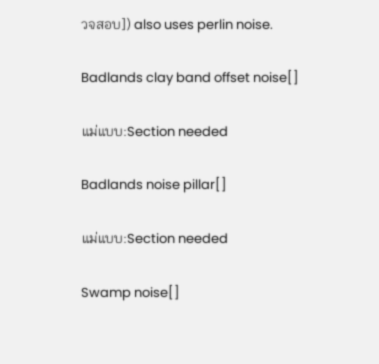วจสอบ]) also uses perlin noise.

Badlands clay band offset noise[]

แม่แบบ:Section needed

Badlands noise pillar[]

แม่แบบ:Section needed

Swamp noise[]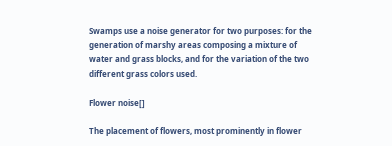Swamps use a noise generator for two purposes: for the generation of marshy areas composing a mixture of water and grass blocks, and for the variation of the two different grass colors used.

Flower noise[]

The placement of flowers, most prominently in flower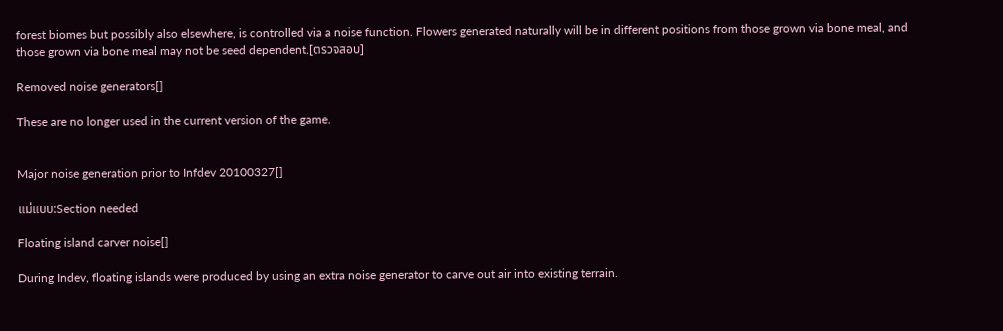forest biomes but possibly also elsewhere, is controlled via a noise function. Flowers generated naturally will be in different positions from those grown via bone meal, and those grown via bone meal may not be seed dependent.[ตรวจสอบ]

Removed noise generators[]

These are no longer used in the current version of the game.


Major noise generation prior to Infdev 20100327[]

แม่แบบ:Section needed

Floating island carver noise[]

During Indev, floating islands were produced by using an extra noise generator to carve out air into existing terrain.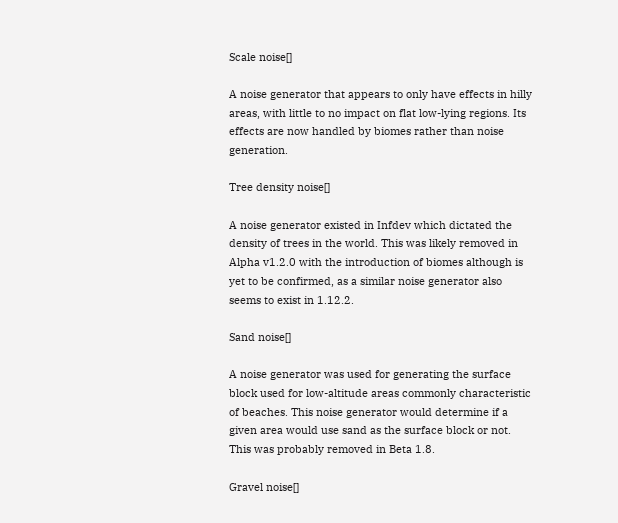Scale noise[]

A noise generator that appears to only have effects in hilly areas, with little to no impact on flat low-lying regions. Its effects are now handled by biomes rather than noise generation.

Tree density noise[]

A noise generator existed in Infdev which dictated the density of trees in the world. This was likely removed in Alpha v1.2.0 with the introduction of biomes although is yet to be confirmed, as a similar noise generator also seems to exist in 1.12.2.

Sand noise[]

A noise generator was used for generating the surface block used for low-altitude areas commonly characteristic of beaches. This noise generator would determine if a given area would use sand as the surface block or not. This was probably removed in Beta 1.8.

Gravel noise[]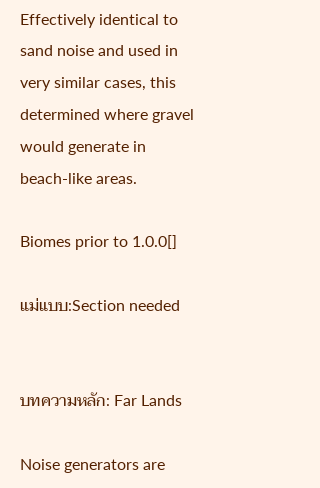Effectively identical to sand noise and used in very similar cases, this determined where gravel would generate in beach-like areas.

Biomes prior to 1.0.0[]

แม่แบบ:Section needed


บทความหลัก: Far Lands

Noise generators are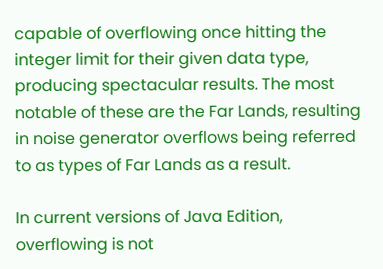capable of overflowing once hitting the integer limit for their given data type, producing spectacular results. The most notable of these are the Far Lands, resulting in noise generator overflows being referred to as types of Far Lands as a result.

In current versions of Java Edition, overflowing is not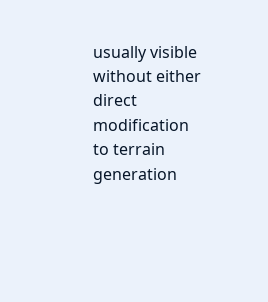usually visible without either direct modification to terrain generation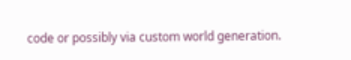code or possibly via custom world generation.